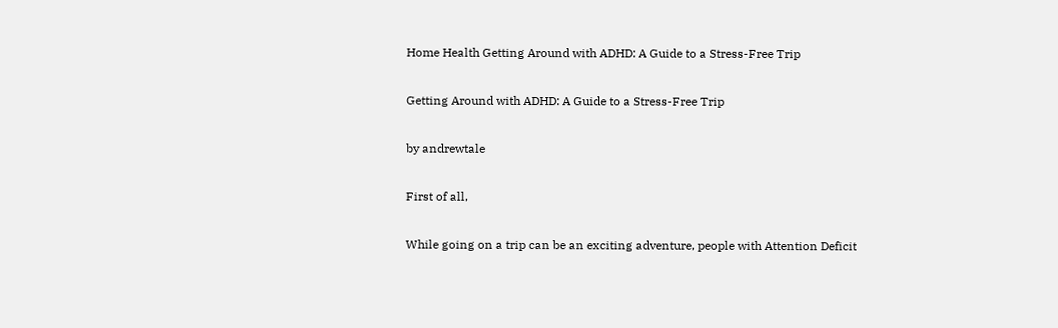Home Health Getting Around with ADHD: A Guide to a Stress-Free Trip

Getting Around with ADHD: A Guide to a Stress-Free Trip

by andrewtale

First of all,

While going on a trip can be an exciting adventure, people with Attention Deficit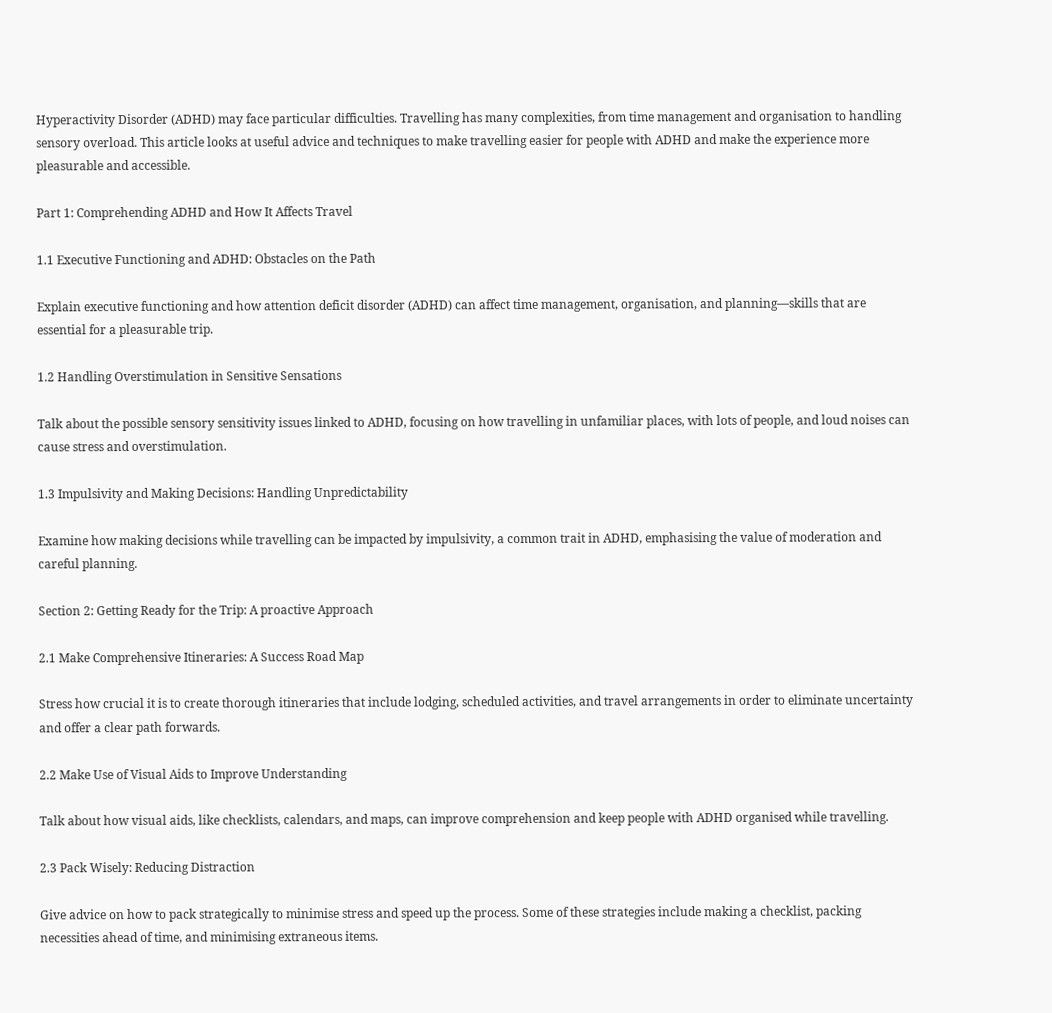Hyperactivity Disorder (ADHD) may face particular difficulties. Travelling has many complexities, from time management and organisation to handling sensory overload. This article looks at useful advice and techniques to make travelling easier for people with ADHD and make the experience more pleasurable and accessible.

Part 1: Comprehending ADHD and How It Affects Travel

1.1 Executive Functioning and ADHD: Obstacles on the Path

Explain executive functioning and how attention deficit disorder (ADHD) can affect time management, organisation, and planning—skills that are essential for a pleasurable trip.

1.2 Handling Overstimulation in Sensitive Sensations

Talk about the possible sensory sensitivity issues linked to ADHD, focusing on how travelling in unfamiliar places, with lots of people, and loud noises can cause stress and overstimulation.

1.3 Impulsivity and Making Decisions: Handling Unpredictability

Examine how making decisions while travelling can be impacted by impulsivity, a common trait in ADHD, emphasising the value of moderation and careful planning.

Section 2: Getting Ready for the Trip: A proactive Approach

2.1 Make Comprehensive Itineraries: A Success Road Map

Stress how crucial it is to create thorough itineraries that include lodging, scheduled activities, and travel arrangements in order to eliminate uncertainty and offer a clear path forwards.

2.2 Make Use of Visual Aids to Improve Understanding

Talk about how visual aids, like checklists, calendars, and maps, can improve comprehension and keep people with ADHD organised while travelling.

2.3 Pack Wisely: Reducing Distraction

Give advice on how to pack strategically to minimise stress and speed up the process. Some of these strategies include making a checklist, packing necessities ahead of time, and minimising extraneous items.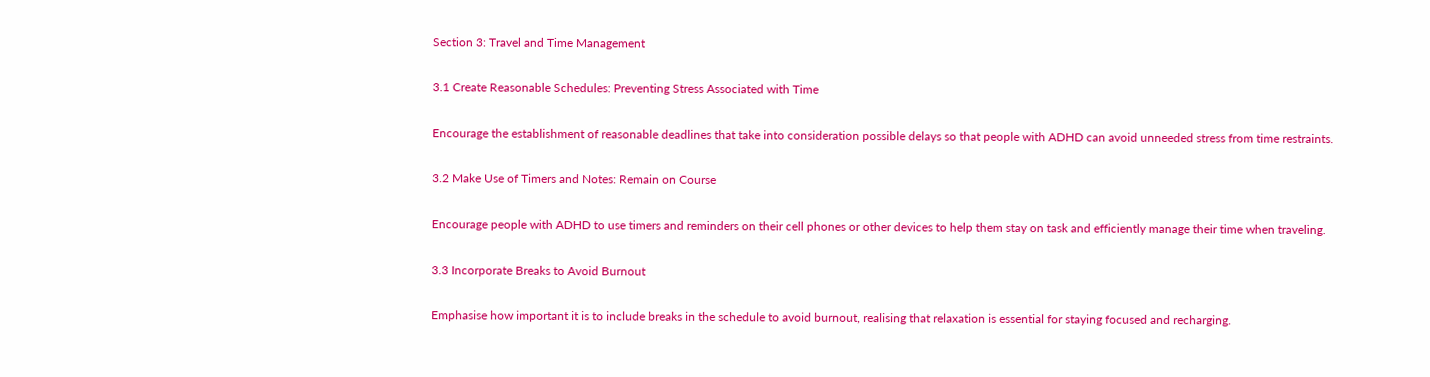Section 3: Travel and Time Management

3.1 Create Reasonable Schedules: Preventing Stress Associated with Time

Encourage the establishment of reasonable deadlines that take into consideration possible delays so that people with ADHD can avoid unneeded stress from time restraints.

3.2 Make Use of Timers and Notes: Remain on Course

Encourage people with ADHD to use timers and reminders on their cell phones or other devices to help them stay on task and efficiently manage their time when traveling.

3.3 Incorporate Breaks to Avoid Burnout

Emphasise how important it is to include breaks in the schedule to avoid burnout, realising that relaxation is essential for staying focused and recharging.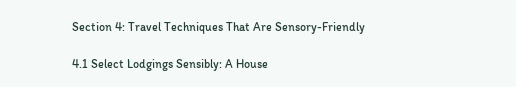Section 4: Travel Techniques That Are Sensory-Friendly

4.1 Select Lodgings Sensibly: A House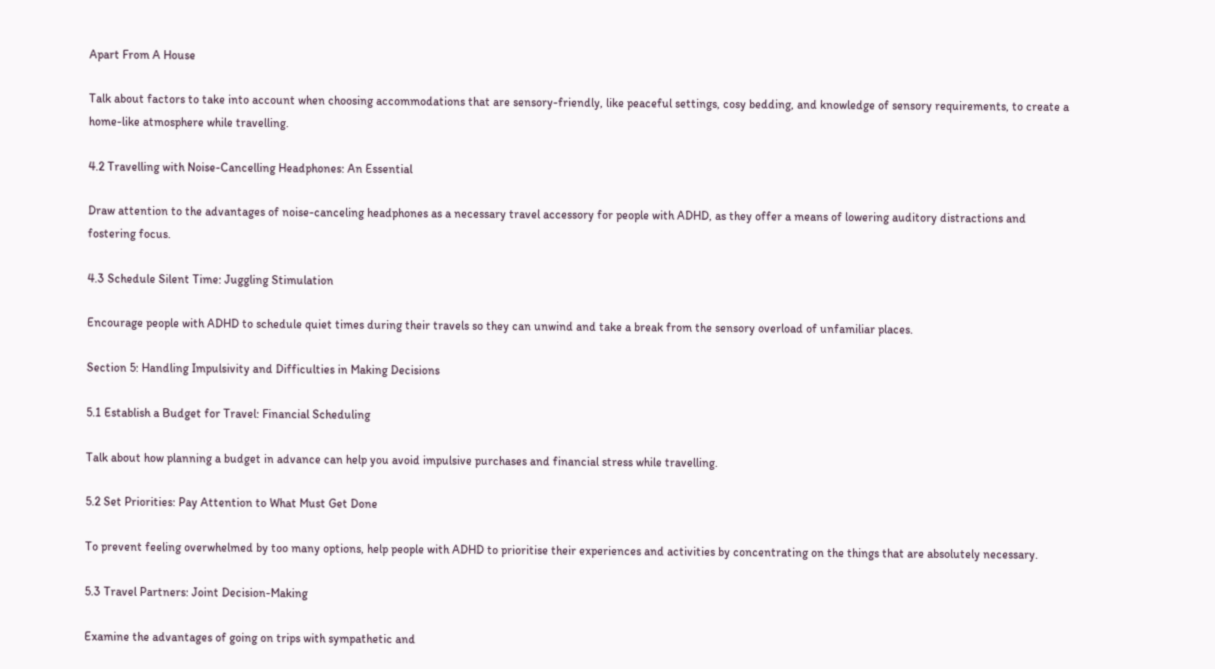Apart From A House

Talk about factors to take into account when choosing accommodations that are sensory-friendly, like peaceful settings, cosy bedding, and knowledge of sensory requirements, to create a home-like atmosphere while travelling.

4.2 Travelling with Noise-Cancelling Headphones: An Essential

Draw attention to the advantages of noise-canceling headphones as a necessary travel accessory for people with ADHD, as they offer a means of lowering auditory distractions and fostering focus.

4.3 Schedule Silent Time: Juggling Stimulation

Encourage people with ADHD to schedule quiet times during their travels so they can unwind and take a break from the sensory overload of unfamiliar places.

Section 5: Handling Impulsivity and Difficulties in Making Decisions

5.1 Establish a Budget for Travel: Financial Scheduling

Talk about how planning a budget in advance can help you avoid impulsive purchases and financial stress while travelling.

5.2 Set Priorities: Pay Attention to What Must Get Done

To prevent feeling overwhelmed by too many options, help people with ADHD to prioritise their experiences and activities by concentrating on the things that are absolutely necessary.

5.3 Travel Partners: Joint Decision-Making

Examine the advantages of going on trips with sympathetic and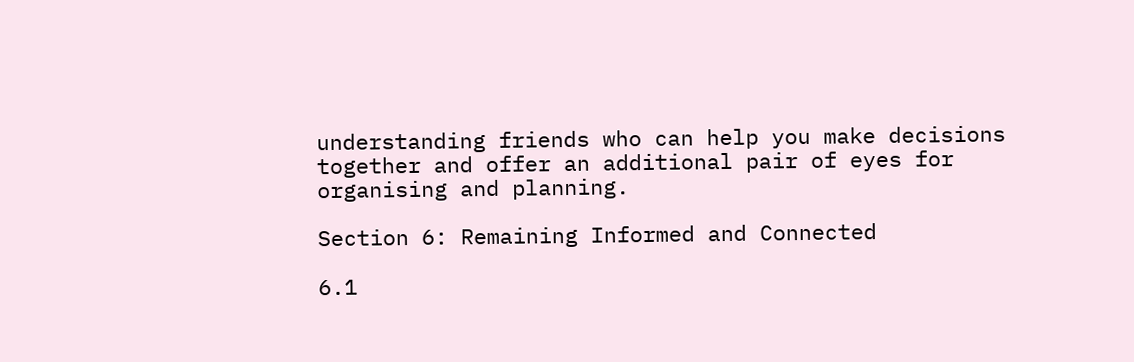understanding friends who can help you make decisions together and offer an additional pair of eyes for organising and planning.

Section 6: Remaining Informed and Connected

6.1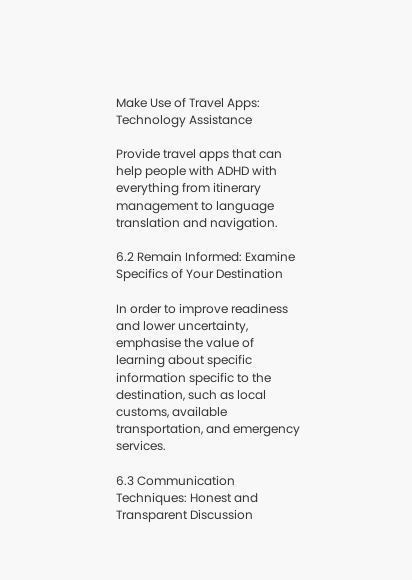Make Use of Travel Apps: Technology Assistance

Provide travel apps that can help people with ADHD with everything from itinerary management to language translation and navigation.

6.2 Remain Informed: Examine Specifics of Your Destination

In order to improve readiness and lower uncertainty, emphasise the value of learning about specific information specific to the destination, such as local customs, available transportation, and emergency services.

6.3 Communication Techniques: Honest and Transparent Discussion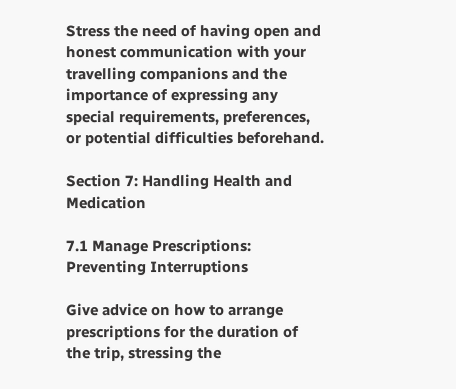Stress the need of having open and honest communication with your travelling companions and the importance of expressing any special requirements, preferences, or potential difficulties beforehand.

Section 7: Handling Health and Medication

7.1 Manage Prescriptions: Preventing Interruptions

Give advice on how to arrange prescriptions for the duration of the trip, stressing the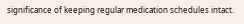significance of keeping regular medication schedules intact.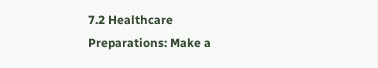7.2 Healthcare Preparations: Make a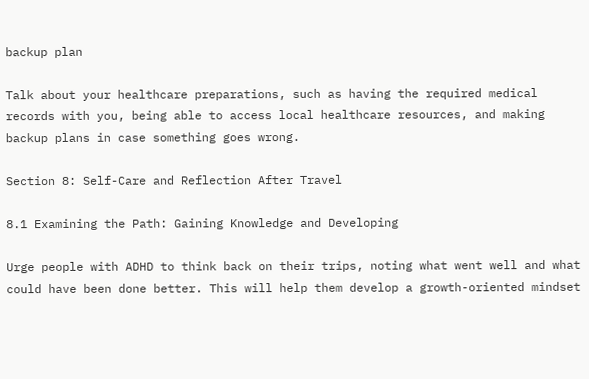backup plan

Talk about your healthcare preparations, such as having the required medical records with you, being able to access local healthcare resources, and making backup plans in case something goes wrong.

Section 8: Self-Care and Reflection After Travel

8.1 Examining the Path: Gaining Knowledge and Developing

Urge people with ADHD to think back on their trips, noting what went well and what could have been done better. This will help them develop a growth-oriented mindset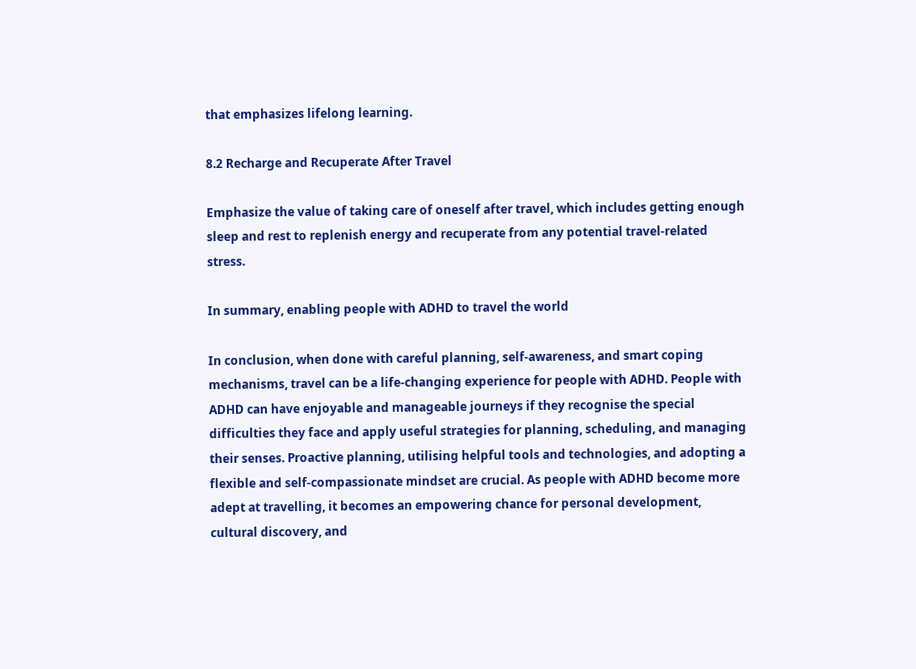that emphasizes lifelong learning.

8.2 Recharge and Recuperate After Travel

Emphasize the value of taking care of oneself after travel, which includes getting enough sleep and rest to replenish energy and recuperate from any potential travel-related stress.

In summary, enabling people with ADHD to travel the world

In conclusion, when done with careful planning, self-awareness, and smart coping mechanisms, travel can be a life-changing experience for people with ADHD. People with ADHD can have enjoyable and manageable journeys if they recognise the special difficulties they face and apply useful strategies for planning, scheduling, and managing their senses. Proactive planning, utilising helpful tools and technologies, and adopting a flexible and self-compassionate mindset are crucial. As people with ADHD become more adept at travelling, it becomes an empowering chance for personal development, cultural discovery, and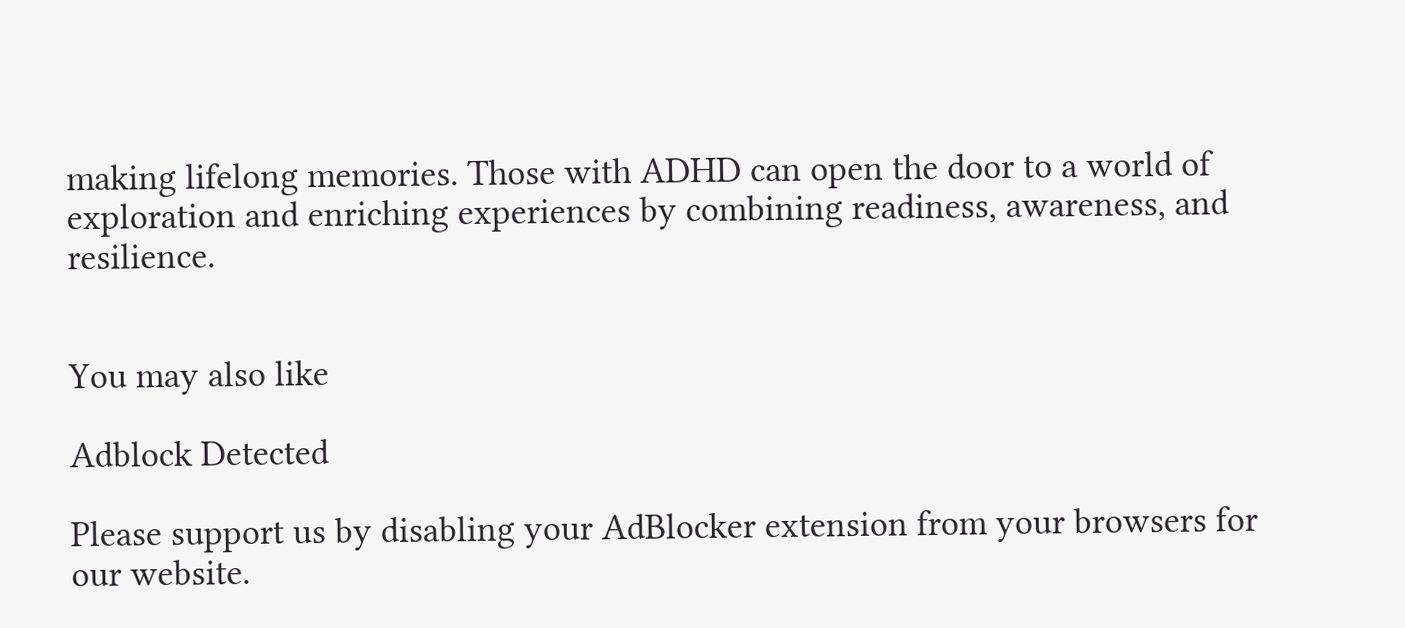making lifelong memories. Those with ADHD can open the door to a world of exploration and enriching experiences by combining readiness, awareness, and resilience.


You may also like

Adblock Detected

Please support us by disabling your AdBlocker extension from your browsers for our website.